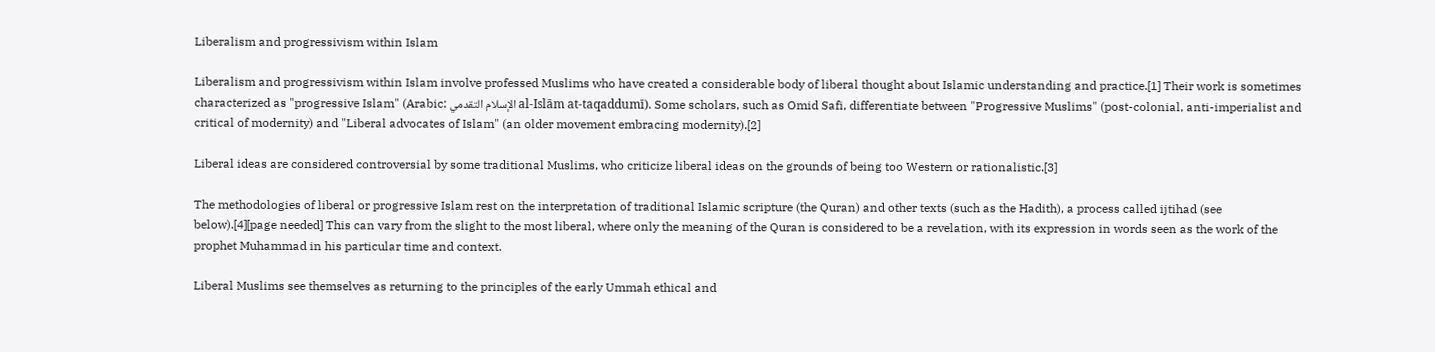Liberalism and progressivism within Islam

Liberalism and progressivism within Islam involve professed Muslims who have created a considerable body of liberal thought about Islamic understanding and practice.[1] Their work is sometimes characterized as "progressive Islam" (Arabic: الإسلام التقدمي al-Islām at-taqaddumī). Some scholars, such as Omid Safi, differentiate between "Progressive Muslims" (post-colonial, anti-imperialist and critical of modernity) and "Liberal advocates of Islam" (an older movement embracing modernity).[2]

Liberal ideas are considered controversial by some traditional Muslims, who criticize liberal ideas on the grounds of being too Western or rationalistic.[3]

The methodologies of liberal or progressive Islam rest on the interpretation of traditional Islamic scripture (the Quran) and other texts (such as the Hadith), a process called ijtihad (see below).[4][page needed] This can vary from the slight to the most liberal, where only the meaning of the Quran is considered to be a revelation, with its expression in words seen as the work of the prophet Muhammad in his particular time and context.

Liberal Muslims see themselves as returning to the principles of the early Ummah ethical and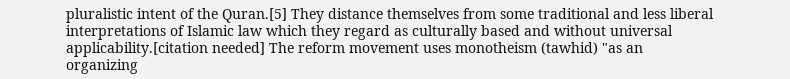pluralistic intent of the Quran.[5] They distance themselves from some traditional and less liberal interpretations of Islamic law which they regard as culturally based and without universal applicability.[citation needed] The reform movement uses monotheism (tawhid) "as an organizing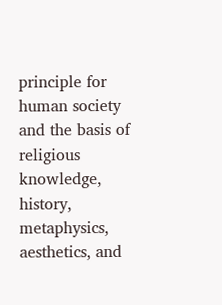principle for human society and the basis of religious knowledge, history, metaphysics, aesthetics, and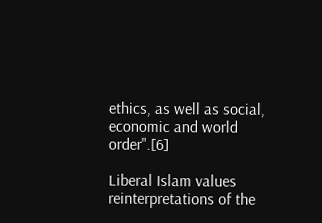ethics, as well as social, economic and world order".[6]

Liberal Islam values reinterpretations of the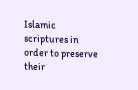Islamic scriptures in order to preserve their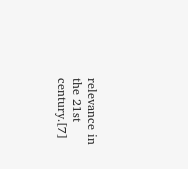relevance in the 21st century.[7]